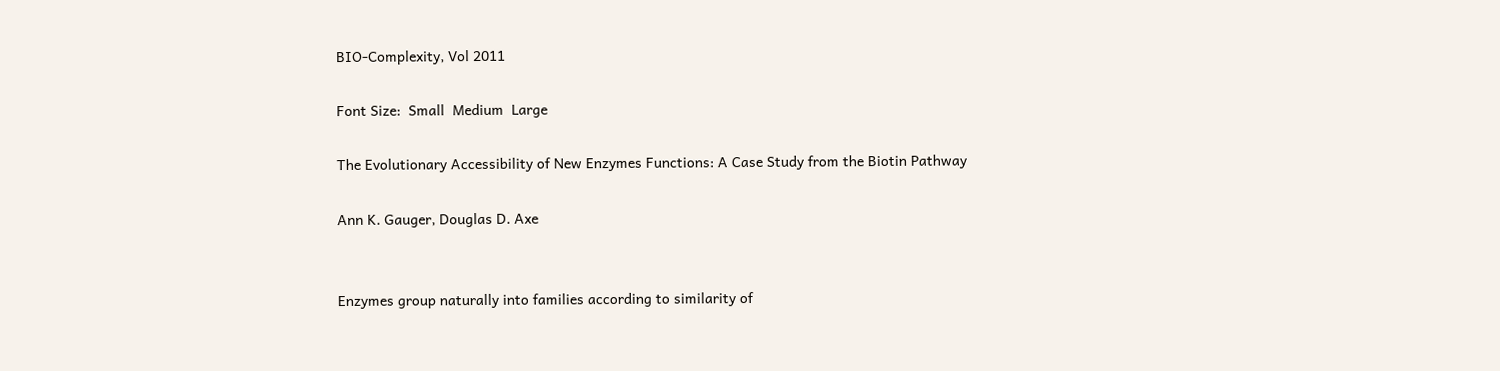BIO-Complexity, Vol 2011

Font Size:  Small  Medium  Large

The Evolutionary Accessibility of New Enzymes Functions: A Case Study from the Biotin Pathway

Ann K. Gauger, Douglas D. Axe


Enzymes group naturally into families according to similarity of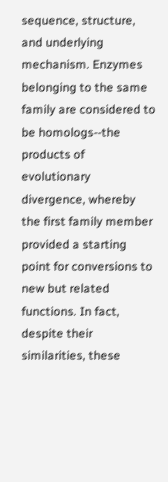sequence, structure, and underlying mechanism. Enzymes belonging to the same family are considered to be homologs--the products of evolutionary divergence, whereby the first family member provided a starting point for conversions to new but related functions. In fact, despite their similarities, these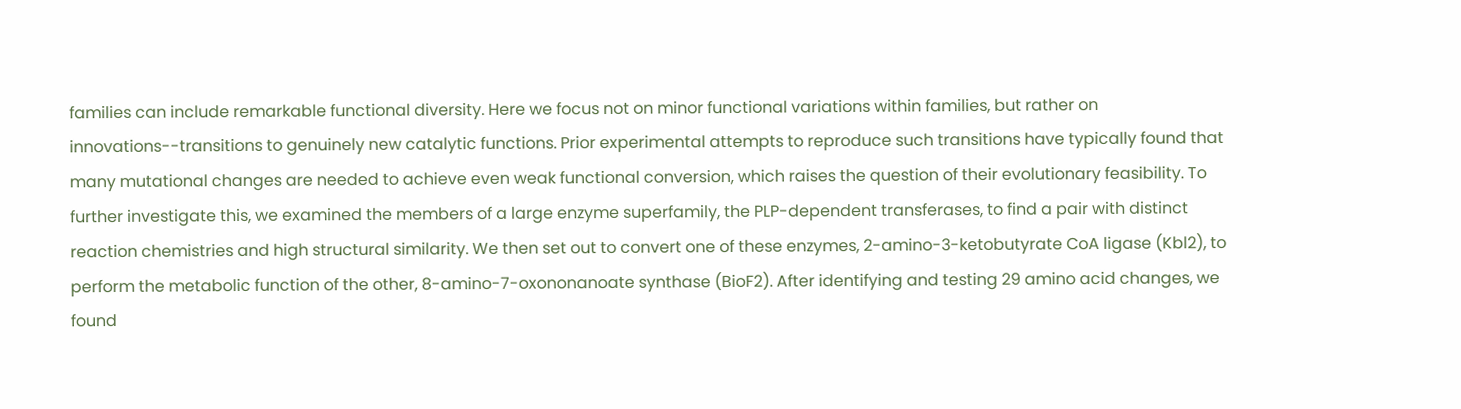families can include remarkable functional diversity. Here we focus not on minor functional variations within families, but rather on innovations--transitions to genuinely new catalytic functions. Prior experimental attempts to reproduce such transitions have typically found that many mutational changes are needed to achieve even weak functional conversion, which raises the question of their evolutionary feasibility. To further investigate this, we examined the members of a large enzyme superfamily, the PLP-dependent transferases, to find a pair with distinct reaction chemistries and high structural similarity. We then set out to convert one of these enzymes, 2-amino-3-ketobutyrate CoA ligase (Kbl2), to perform the metabolic function of the other, 8-amino-7-oxononanoate synthase (BioF2). After identifying and testing 29 amino acid changes, we found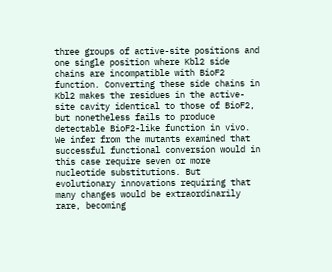three groups of active-site positions and one single position where Kbl2 side chains are incompatible with BioF2 function. Converting these side chains in Kbl2 makes the residues in the active-site cavity identical to those of BioF2, but nonetheless fails to produce detectable BioF2-like function in vivo. We infer from the mutants examined that successful functional conversion would in this case require seven or more nucleotide substitutions. But evolutionary innovations requiring that many changes would be extraordinarily rare, becoming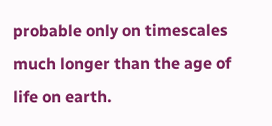probable only on timescales much longer than the age of life on earth.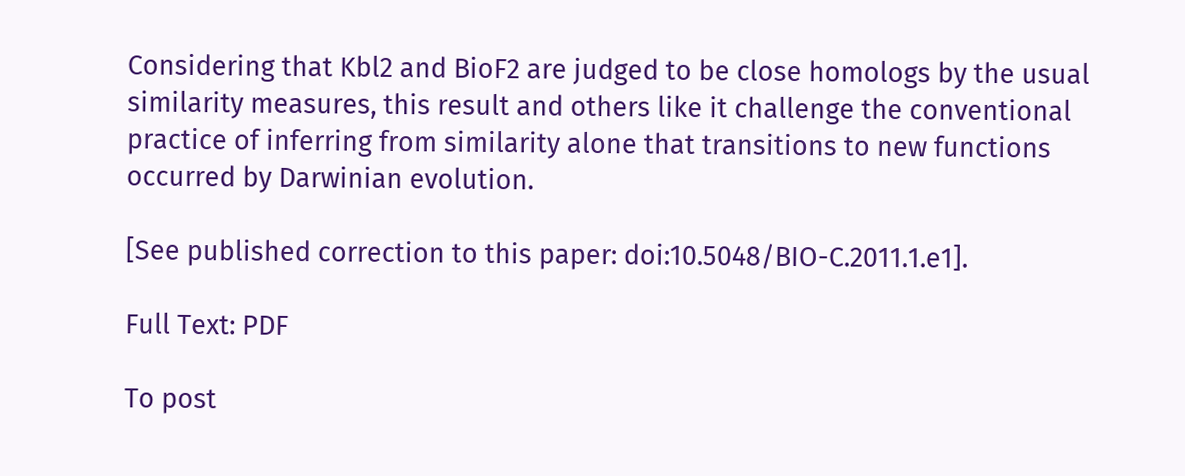Considering that Kbl2 and BioF2 are judged to be close homologs by the usual similarity measures, this result and others like it challenge the conventional practice of inferring from similarity alone that transitions to new functions occurred by Darwinian evolution.

[See published correction to this paper: doi:10.5048/BIO-C.2011.1.e1].

Full Text: PDF

To post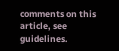comments on this article, see guidelines.